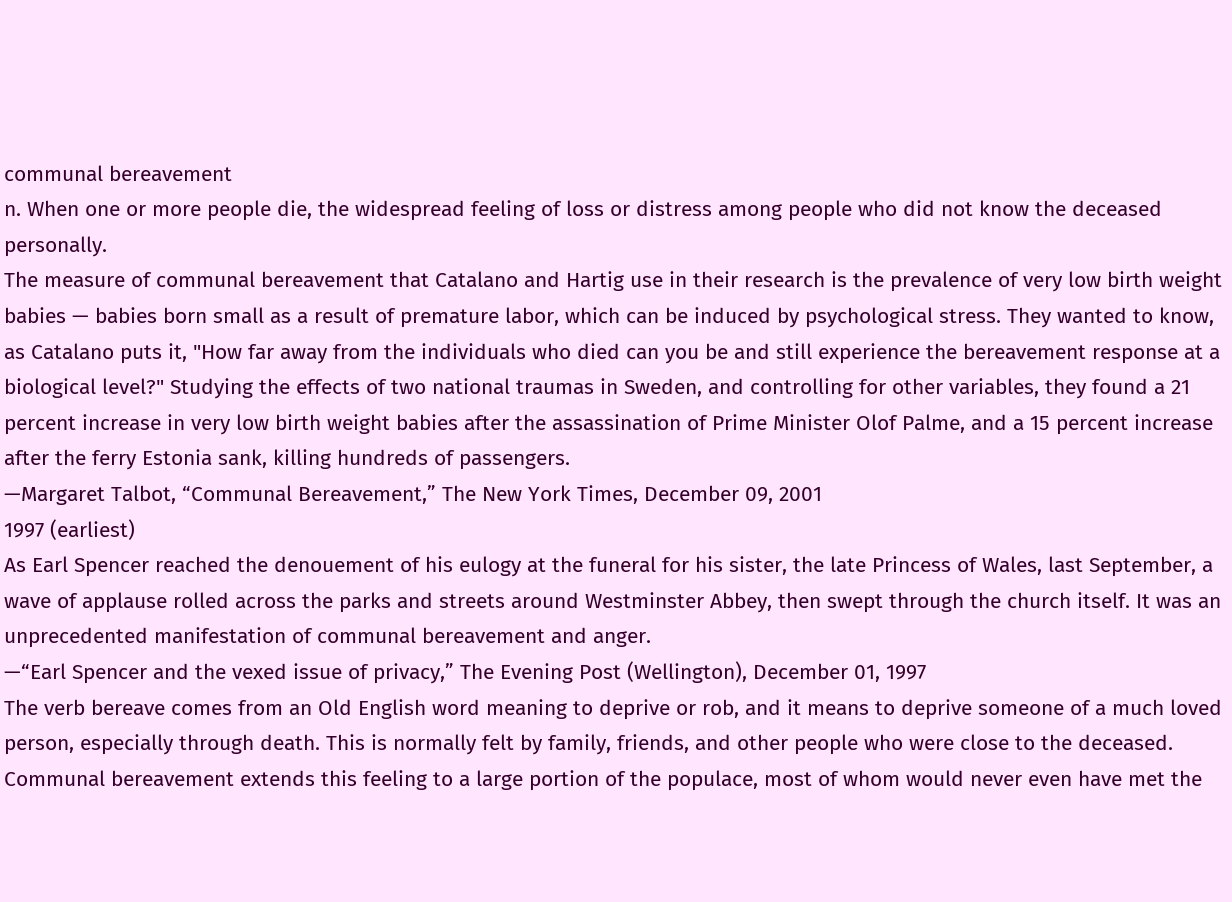communal bereavement
n. When one or more people die, the widespread feeling of loss or distress among people who did not know the deceased personally.
The measure of communal bereavement that Catalano and Hartig use in their research is the prevalence of very low birth weight babies — babies born small as a result of premature labor, which can be induced by psychological stress. They wanted to know, as Catalano puts it, "How far away from the individuals who died can you be and still experience the bereavement response at a biological level?" Studying the effects of two national traumas in Sweden, and controlling for other variables, they found a 21 percent increase in very low birth weight babies after the assassination of Prime Minister Olof Palme, and a 15 percent increase after the ferry Estonia sank, killing hundreds of passengers.
—Margaret Talbot, “Communal Bereavement,” The New York Times, December 09, 2001
1997 (earliest)
As Earl Spencer reached the denouement of his eulogy at the funeral for his sister, the late Princess of Wales, last September, a wave of applause rolled across the parks and streets around Westminster Abbey, then swept through the church itself. It was an unprecedented manifestation of communal bereavement and anger.
—“Earl Spencer and the vexed issue of privacy,” The Evening Post (Wellington), December 01, 1997
The verb bereave comes from an Old English word meaning to deprive or rob, and it means to deprive someone of a much loved person, especially through death. This is normally felt by family, friends, and other people who were close to the deceased. Communal bereavement extends this feeling to a large portion of the populace, most of whom would never even have met the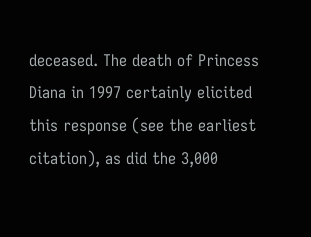deceased. The death of Princess Diana in 1997 certainly elicited this response (see the earliest citation), as did the 3,000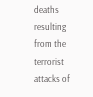deaths resulting from the terrorist attacks of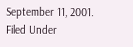September 11, 2001.
Filed Under